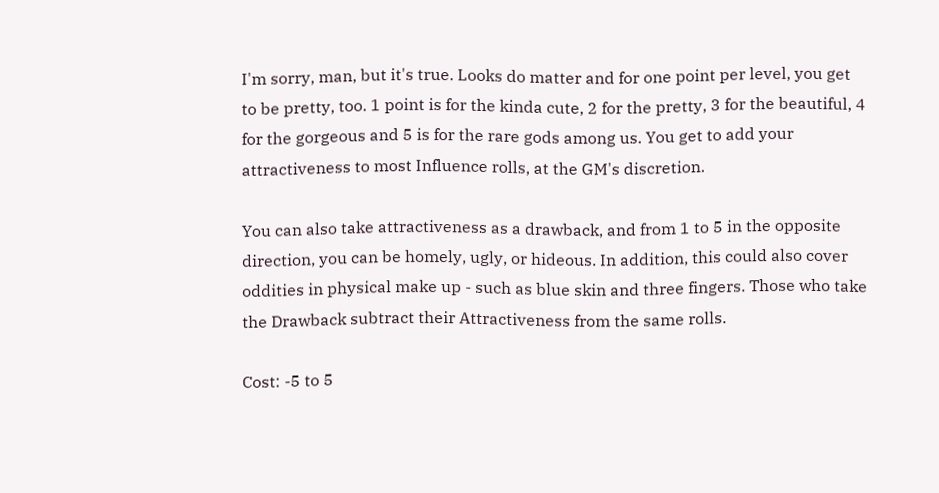I'm sorry, man, but it's true. Looks do matter and for one point per level, you get to be pretty, too. 1 point is for the kinda cute, 2 for the pretty, 3 for the beautiful, 4 for the gorgeous and 5 is for the rare gods among us. You get to add your attractiveness to most Influence rolls, at the GM's discretion.

You can also take attractiveness as a drawback, and from 1 to 5 in the opposite direction, you can be homely, ugly, or hideous. In addition, this could also cover oddities in physical make up - such as blue skin and three fingers. Those who take the Drawback subtract their Attractiveness from the same rolls.

Cost: -5 to 5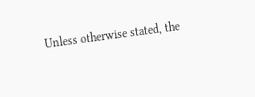Unless otherwise stated, the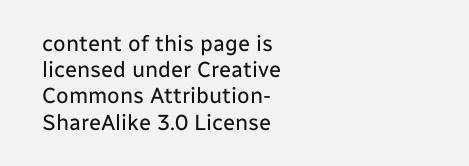content of this page is licensed under Creative Commons Attribution-ShareAlike 3.0 License